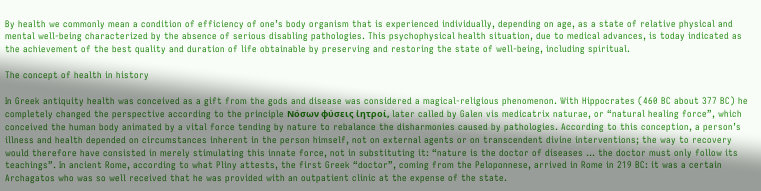By health we commonly mean a condition of efficiency of one’s body organism that is experienced individually, depending on age, as a state of relative physical and mental well-being characterized by the absence of serious disabling pathologies. This psychophysical health situation, due to medical advances, is today indicated as the achievement of the best quality and duration of life obtainable by preserving and restoring the state of well-being, including spiritual.

The concept of health in history

In Greek antiquity health was conceived as a gift from the gods and disease was considered a magical-religious phenomenon. With Hippocrates (460 BC about 377 BC) he completely changed the perspective according to the principle Νόσων φύσεις ἰητροί, later called by Galen vis medicatrix naturae, or “natural healing force”, which conceived the human body animated by a vital force tending by nature to rebalance the disharmonies caused by pathologies. According to this conception, a person’s illness and health depended on circumstances inherent in the person himself, not on external agents or on transcendent divine interventions; the way to recovery would therefore have consisted in merely stimulating this innate force, not in substituting it: “nature is the doctor of diseases … the doctor must only follow its teachings”. In ancient Rome, according to what Pliny attests, the first Greek “doctor”, coming from the Peloponnese, arrived in Rome in 219 BC: it was a certain Archagatos who was so well received that he was provided with an outpatient clinic at the expense of the state.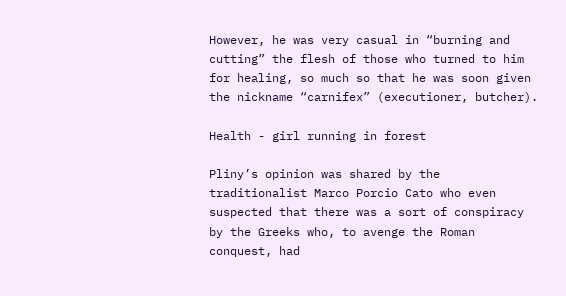However, he was very casual in “burning and cutting” the flesh of those who turned to him for healing, so much so that he was soon given the nickname “carnifex” (executioner, butcher).

Health - girl running in forest

Pliny’s opinion was shared by the traditionalist Marco Porcio Cato who even suspected that there was a sort of conspiracy by the Greeks who, to avenge the Roman conquest, had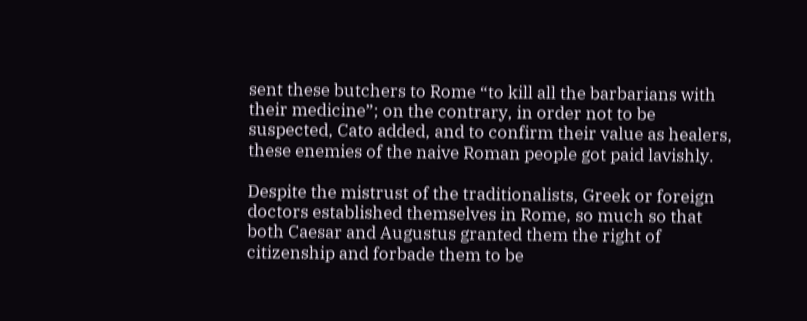sent these butchers to Rome “to kill all the barbarians with their medicine”; on the contrary, in order not to be suspected, Cato added, and to confirm their value as healers, these enemies of the naive Roman people got paid lavishly.

Despite the mistrust of the traditionalists, Greek or foreign doctors established themselves in Rome, so much so that both Caesar and Augustus granted them the right of citizenship and forbade them to be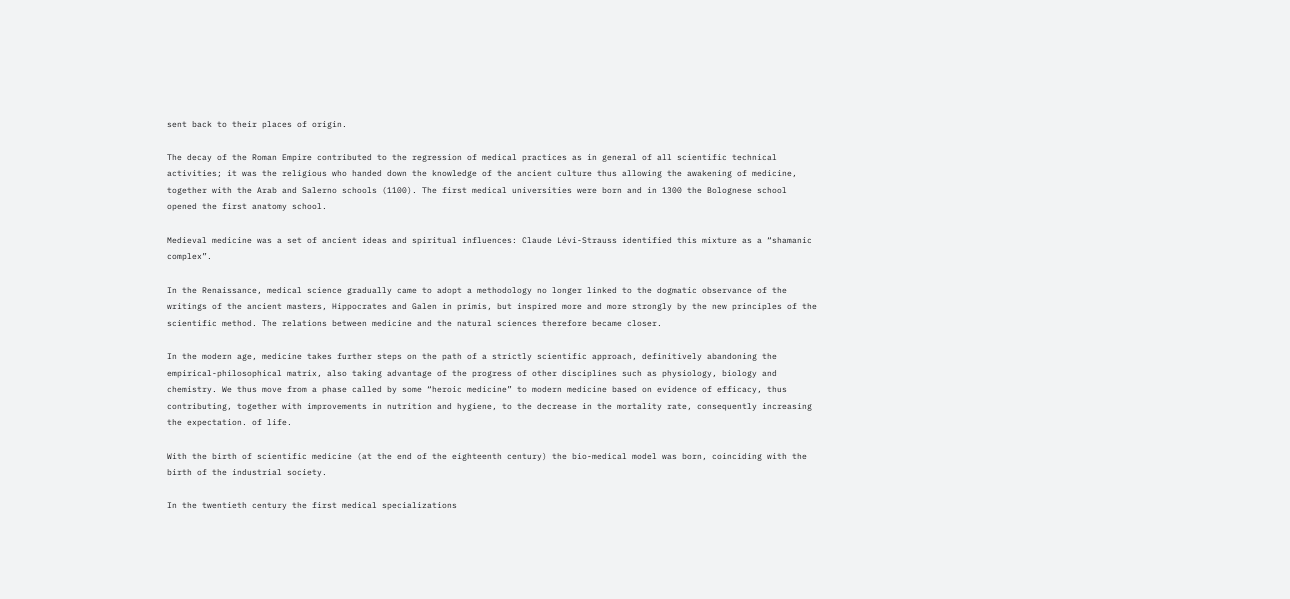sent back to their places of origin.

The decay of the Roman Empire contributed to the regression of medical practices as in general of all scientific technical activities; it was the religious who handed down the knowledge of the ancient culture thus allowing the awakening of medicine, together with the Arab and Salerno schools (1100). The first medical universities were born and in 1300 the Bolognese school opened the first anatomy school.

Medieval medicine was a set of ancient ideas and spiritual influences: Claude Lévi-Strauss identified this mixture as a “shamanic complex”.

In the Renaissance, medical science gradually came to adopt a methodology no longer linked to the dogmatic observance of the writings of the ancient masters, Hippocrates and Galen in primis, but inspired more and more strongly by the new principles of the scientific method. The relations between medicine and the natural sciences therefore became closer.

In the modern age, medicine takes further steps on the path of a strictly scientific approach, definitively abandoning the empirical-philosophical matrix, also taking advantage of the progress of other disciplines such as physiology, biology and chemistry. We thus move from a phase called by some “heroic medicine” to modern medicine based on evidence of efficacy, thus contributing, together with improvements in nutrition and hygiene, to the decrease in the mortality rate, consequently increasing the expectation. of life.

With the birth of scientific medicine (at the end of the eighteenth century) the bio-medical model was born, coinciding with the birth of the industrial society.

In the twentieth century the first medical specializations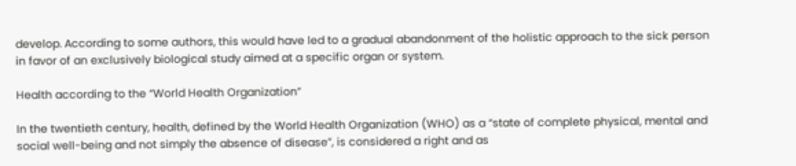develop. According to some authors, this would have led to a gradual abandonment of the holistic approach to the sick person in favor of an exclusively biological study aimed at a specific organ or system.

Health according to the “World Health Organization”

In the twentieth century, health, defined by the World Health Organization (WHO) as a “state of complete physical, mental and social well-being and not simply the absence of disease”, is considered a right and as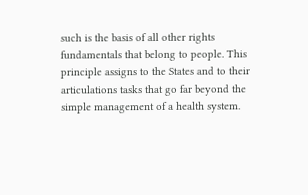such is the basis of all other rights fundamentals that belong to people. This principle assigns to the States and to their articulations tasks that go far beyond the simple management of a health system.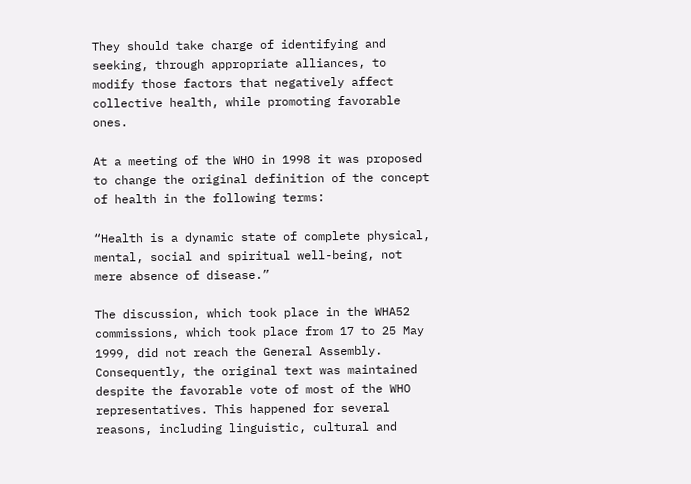They should take charge of identifying and seeking, through appropriate alliances, to modify those factors that negatively affect collective health, while promoting favorable ones.

At a meeting of the WHO in 1998 it was proposed to change the original definition of the concept of health in the following terms:

“Health is a dynamic state of complete physical, mental, social and spiritual well-being, not mere absence of disease.”

The discussion, which took place in the WHA52 commissions, which took place from 17 to 25 May 1999, did not reach the General Assembly. Consequently, the original text was maintained despite the favorable vote of most of the WHO representatives. This happened for several reasons, including linguistic, cultural and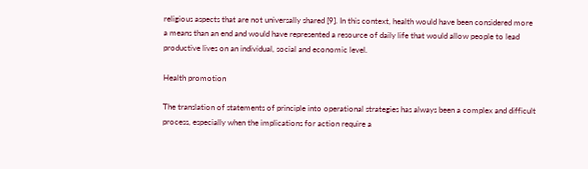religious aspects that are not universally shared [9]. In this context, health would have been considered more a means than an end and would have represented a resource of daily life that would allow people to lead productive lives on an individual, social and economic level.

Health promotion

The translation of statements of principle into operational strategies has always been a complex and difficult process, especially when the implications for action require a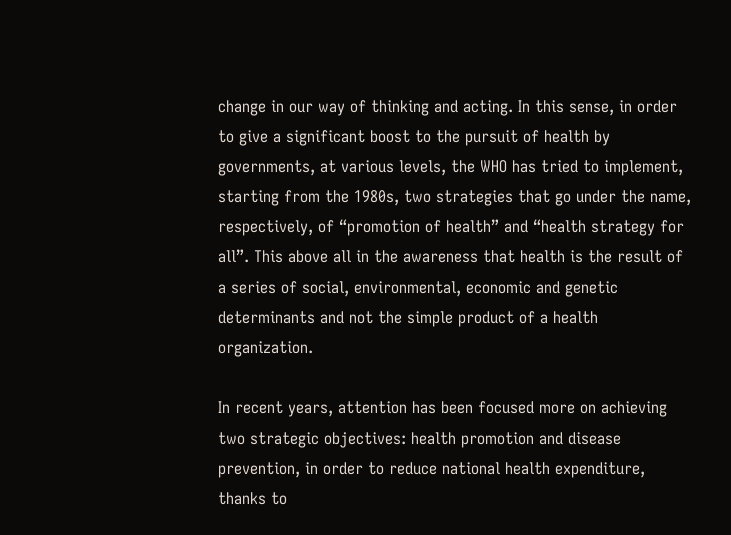change in our way of thinking and acting. In this sense, in order to give a significant boost to the pursuit of health by governments, at various levels, the WHO has tried to implement, starting from the 1980s, two strategies that go under the name, respectively, of “promotion of health” and “health strategy for all”. This above all in the awareness that health is the result of a series of social, environmental, economic and genetic determinants and not the simple product of a health organization.

In recent years, attention has been focused more on achieving two strategic objectives: health promotion and disease prevention, in order to reduce national health expenditure, thanks to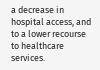a decrease in hospital access, and to a lower recourse to healthcare services.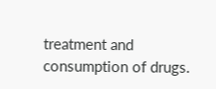treatment and consumption of drugs.